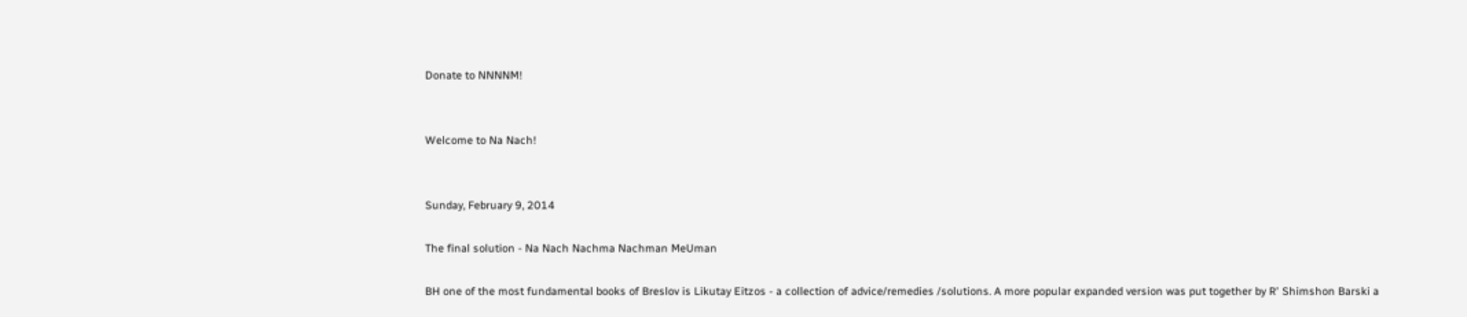Donate to NNNNM!


Welcome to Na Nach!


Sunday, February 9, 2014

The final solution - Na Nach Nachma Nachman MeUman

BH one of the most fundamental books of Breslov is Likutay Eitzos - a collection of advice/remedies /solutions. A more popular expanded version was put together by R' Shimshon Barski a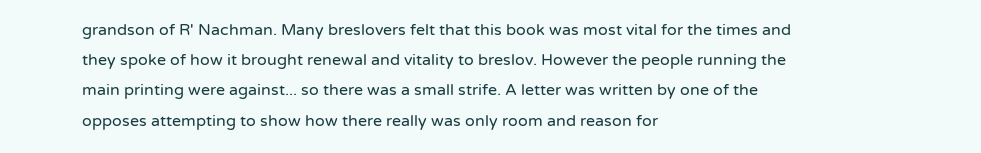grandson of R' Nachman. Many breslovers felt that this book was most vital for the times and they spoke of how it brought renewal and vitality to breslov. However the people running the main printing were against... so there was a small strife. A letter was written by one of the opposes attempting to show how there really was only room and reason for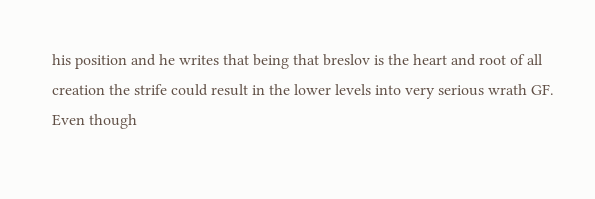his position and he writes that being that breslov is the heart and root of all creation the strife could result in the lower levels into very serious wrath GF. Even though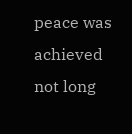peace was achieved not long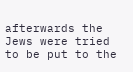afterwards the Jews were tried to be put to the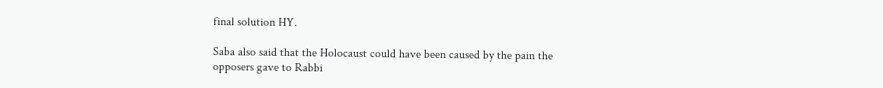final solution HY.

Saba also said that the Holocaust could have been caused by the pain the opposers gave to Rabbi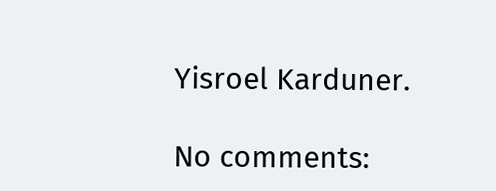Yisroel Karduner.

No comments: